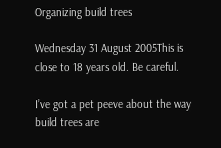Organizing build trees

Wednesday 31 August 2005This is close to 18 years old. Be careful.

I’ve got a pet peeve about the way build trees are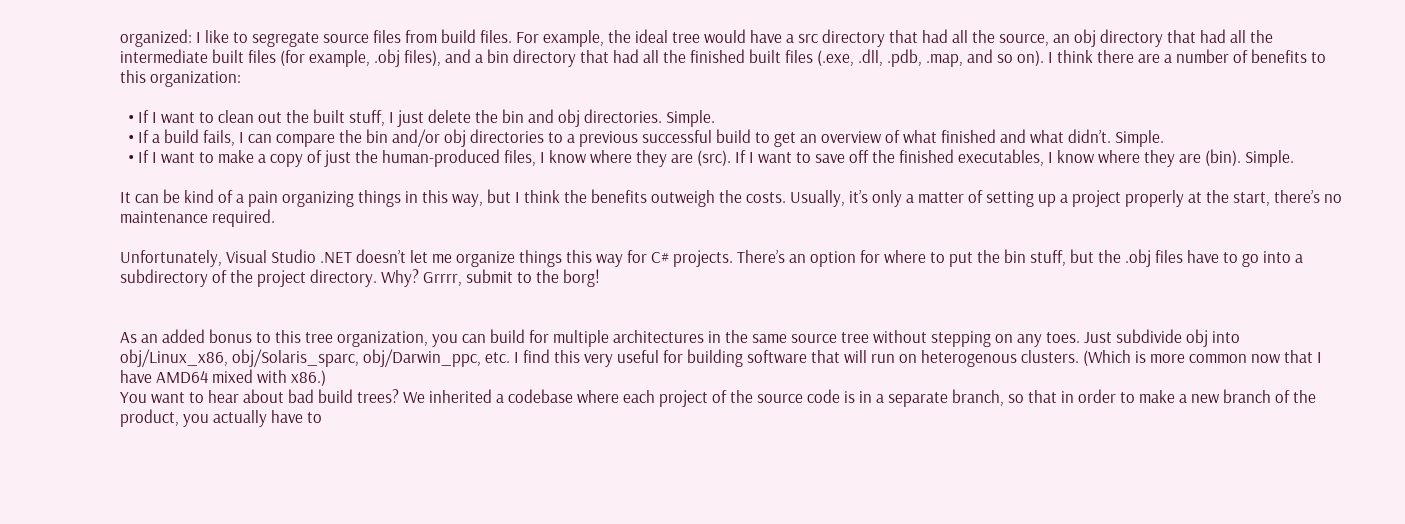organized: I like to segregate source files from build files. For example, the ideal tree would have a src directory that had all the source, an obj directory that had all the intermediate built files (for example, .obj files), and a bin directory that had all the finished built files (.exe, .dll, .pdb, .map, and so on). I think there are a number of benefits to this organization:

  • If I want to clean out the built stuff, I just delete the bin and obj directories. Simple.
  • If a build fails, I can compare the bin and/or obj directories to a previous successful build to get an overview of what finished and what didn’t. Simple.
  • If I want to make a copy of just the human-produced files, I know where they are (src). If I want to save off the finished executables, I know where they are (bin). Simple.

It can be kind of a pain organizing things in this way, but I think the benefits outweigh the costs. Usually, it’s only a matter of setting up a project properly at the start, there’s no maintenance required.

Unfortunately, Visual Studio .NET doesn’t let me organize things this way for C# projects. There’s an option for where to put the bin stuff, but the .obj files have to go into a subdirectory of the project directory. Why? Grrrr, submit to the borg!


As an added bonus to this tree organization, you can build for multiple architectures in the same source tree without stepping on any toes. Just subdivide obj into obj/Linux_x86, obj/Solaris_sparc, obj/Darwin_ppc, etc. I find this very useful for building software that will run on heterogenous clusters. (Which is more common now that I have AMD64 mixed with x86.)
You want to hear about bad build trees? We inherited a codebase where each project of the source code is in a separate branch, so that in order to make a new branch of the product, you actually have to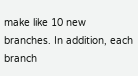make like 10 new branches. In addition, each branch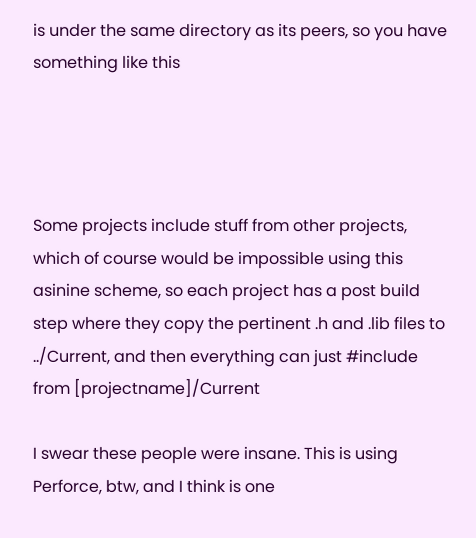is under the same directory as its peers, so you have something like this




Some projects include stuff from other projects, which of course would be impossible using this asinine scheme, so each project has a post build step where they copy the pertinent .h and .lib files to ../Current, and then everything can just #include from [projectname]/Current

I swear these people were insane. This is using Perforce, btw, and I think is one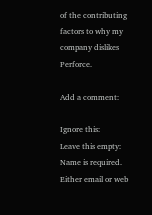of the contributing factors to why my company dislikes Perforce.

Add a comment:

Ignore this:
Leave this empty:
Name is required. Either email or web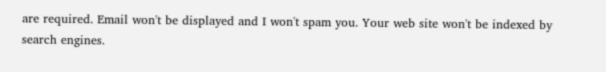are required. Email won't be displayed and I won't spam you. Your web site won't be indexed by search engines.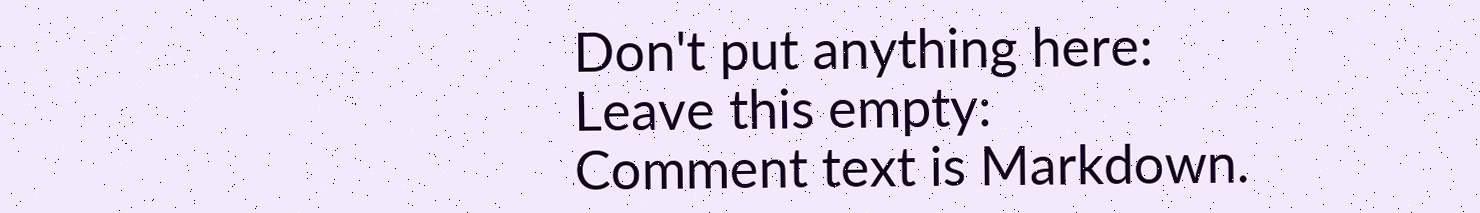Don't put anything here:
Leave this empty:
Comment text is Markdown.